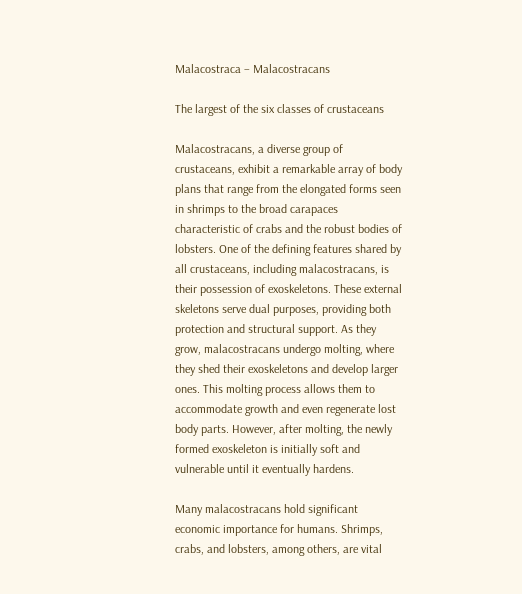Malacostraca – Malacostracans

The largest of the six classes of crustaceans

Malacostracans, a diverse group of crustaceans, exhibit a remarkable array of body plans that range from the elongated forms seen in shrimps to the broad carapaces characteristic of crabs and the robust bodies of lobsters. One of the defining features shared by all crustaceans, including malacostracans, is their possession of exoskeletons. These external skeletons serve dual purposes, providing both protection and structural support. As they grow, malacostracans undergo molting, where they shed their exoskeletons and develop larger ones. This molting process allows them to accommodate growth and even regenerate lost body parts. However, after molting, the newly formed exoskeleton is initially soft and vulnerable until it eventually hardens.

Many malacostracans hold significant economic importance for humans. Shrimps, crabs, and lobsters, among others, are vital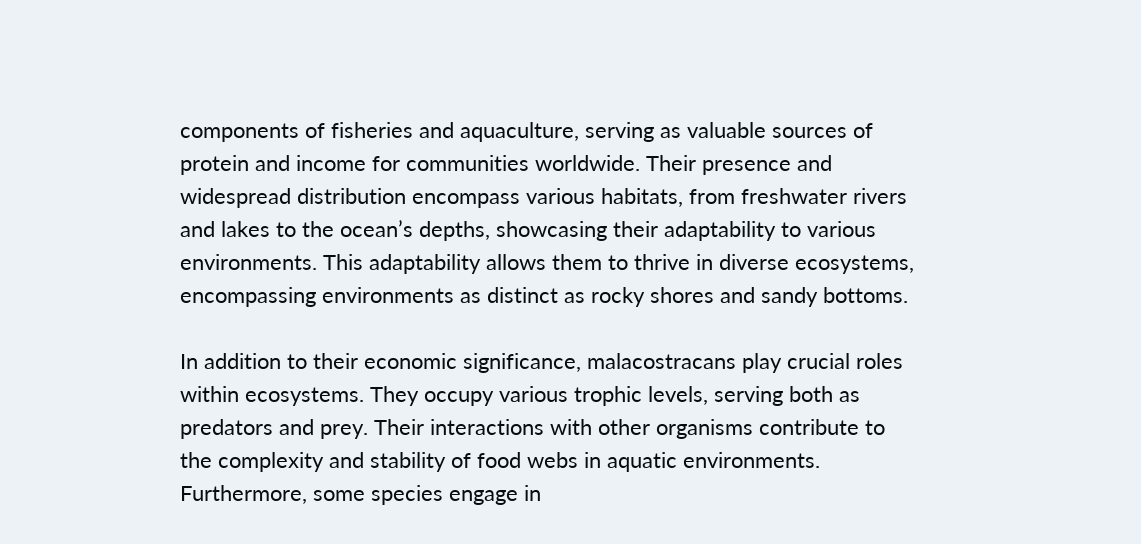components of fisheries and aquaculture, serving as valuable sources of protein and income for communities worldwide. Their presence and widespread distribution encompass various habitats, from freshwater rivers and lakes to the ocean’s depths, showcasing their adaptability to various environments. This adaptability allows them to thrive in diverse ecosystems, encompassing environments as distinct as rocky shores and sandy bottoms.

In addition to their economic significance, malacostracans play crucial roles within ecosystems. They occupy various trophic levels, serving both as predators and prey. Their interactions with other organisms contribute to the complexity and stability of food webs in aquatic environments. Furthermore, some species engage in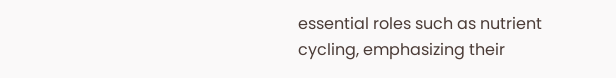essential roles such as nutrient cycling, emphasizing their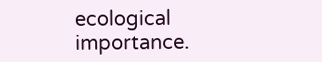ecological importance.